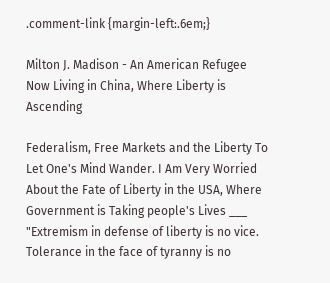.comment-link {margin-left:.6em;}

Milton J. Madison - An American Refugee Now Living in China, Where Liberty is Ascending

Federalism, Free Markets and the Liberty To Let One's Mind Wander. I Am Very Worried About the Fate of Liberty in the USA, Where Government is Taking people's Lives ___ "Extremism in defense of liberty is no vice. Tolerance in the face of tyranny is no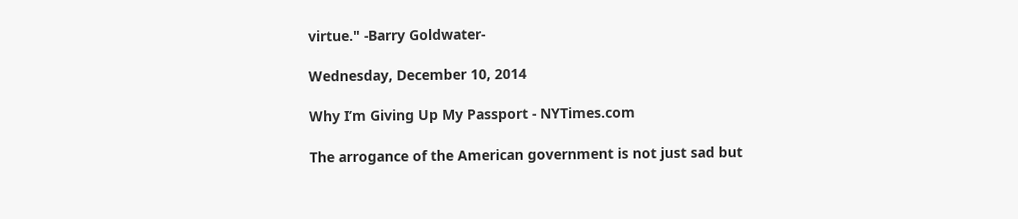virtue." -Barry Goldwater-

Wednesday, December 10, 2014

Why I’m Giving Up My Passport - NYTimes.com

The arrogance of the American government is not just sad but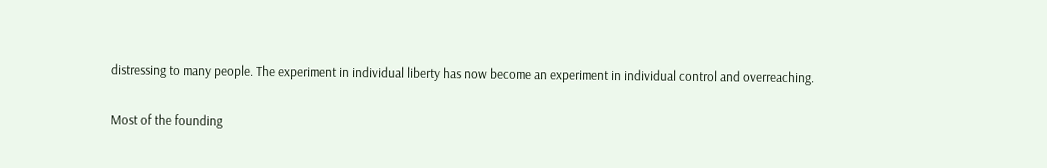distressing to many people. The experiment in individual liberty has now become an experiment in individual control and overreaching.

Most of the founding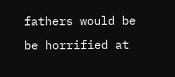fathers would be be horrified at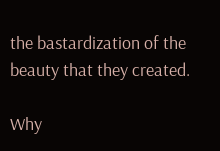the bastardization of the beauty that they created.

Why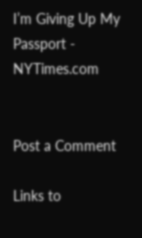I’m Giving Up My Passport - NYTimes.com


Post a Comment

Links to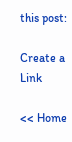this post:

Create a Link

<< Home